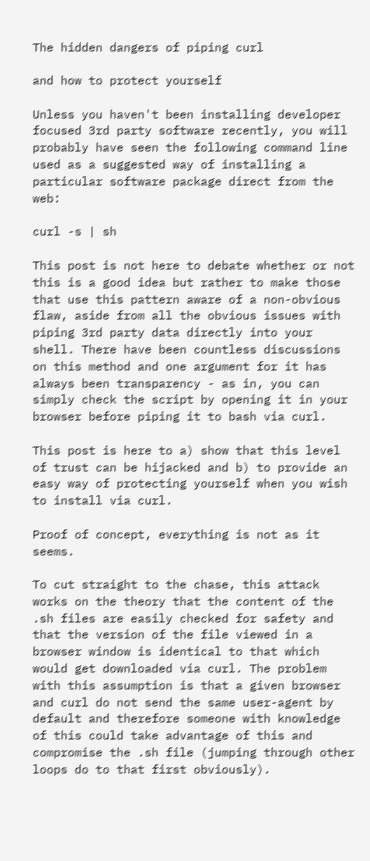The hidden dangers of piping curl

and how to protect yourself

Unless you haven't been installing developer focused 3rd party software recently, you will probably have seen the following command line used as a suggested way of installing a particular software package direct from the web:

curl -s | sh

This post is not here to debate whether or not this is a good idea but rather to make those that use this pattern aware of a non-obvious flaw, aside from all the obvious issues with piping 3rd party data directly into your shell. There have been countless discussions on this method and one argument for it has always been transparency - as in, you can simply check the script by opening it in your browser before piping it to bash via curl.

This post is here to a) show that this level of trust can be hijacked and b) to provide an easy way of protecting yourself when you wish to install via curl.

Proof of concept, everything is not as it seems.

To cut straight to the chase, this attack works on the theory that the content of the .sh files are easily checked for safety and that the version of the file viewed in a browser window is identical to that which would get downloaded via curl. The problem with this assumption is that a given browser and curl do not send the same user-agent by default and therefore someone with knowledge of this could take advantage of this and compromise the .sh file (jumping through other loops do to that first obviously).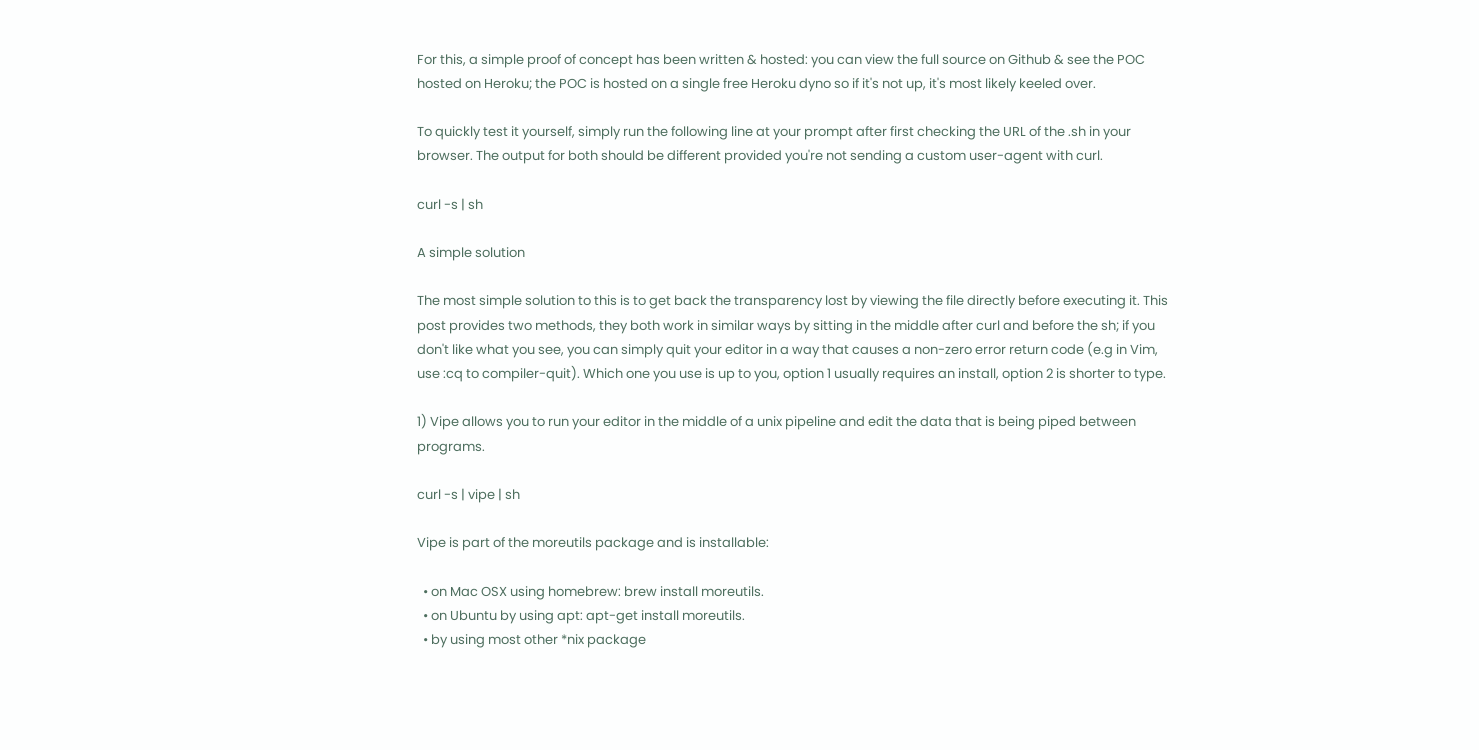For this, a simple proof of concept has been written & hosted: you can view the full source on Github & see the POC hosted on Heroku; the POC is hosted on a single free Heroku dyno so if it's not up, it's most likely keeled over.

To quickly test it yourself, simply run the following line at your prompt after first checking the URL of the .sh in your browser. The output for both should be different provided you're not sending a custom user-agent with curl.

curl -s | sh

A simple solution

The most simple solution to this is to get back the transparency lost by viewing the file directly before executing it. This post provides two methods, they both work in similar ways by sitting in the middle after curl and before the sh; if you don't like what you see, you can simply quit your editor in a way that causes a non-zero error return code (e.g in Vim, use :cq to compiler-quit). Which one you use is up to you, option 1 usually requires an install, option 2 is shorter to type.

1) Vipe allows you to run your editor in the middle of a unix pipeline and edit the data that is being piped between programs.

curl -s | vipe | sh

Vipe is part of the moreutils package and is installable:

  • on Mac OSX using homebrew: brew install moreutils.
  • on Ubuntu by using apt: apt-get install moreutils.
  • by using most other *nix package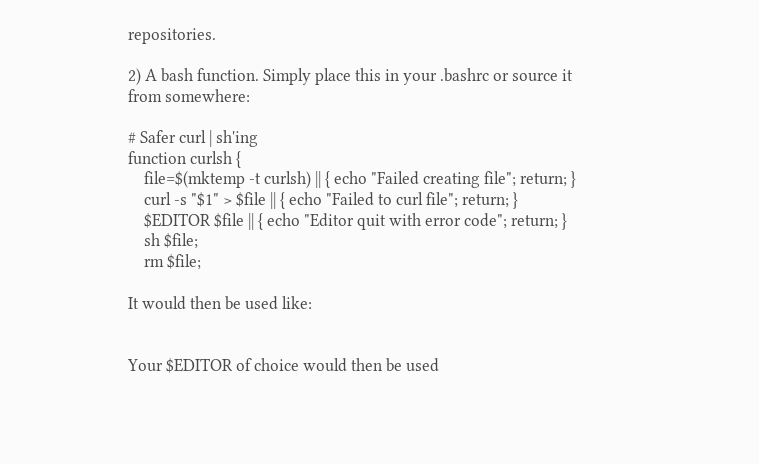repositories.

2) A bash function. Simply place this in your .bashrc or source it from somewhere:

# Safer curl | sh'ing
function curlsh {
    file=$(mktemp -t curlsh) || { echo "Failed creating file"; return; }
    curl -s "$1" > $file || { echo "Failed to curl file"; return; }
    $EDITOR $file || { echo "Editor quit with error code"; return; }
    sh $file;
    rm $file;

It would then be used like:


Your $EDITOR of choice would then be used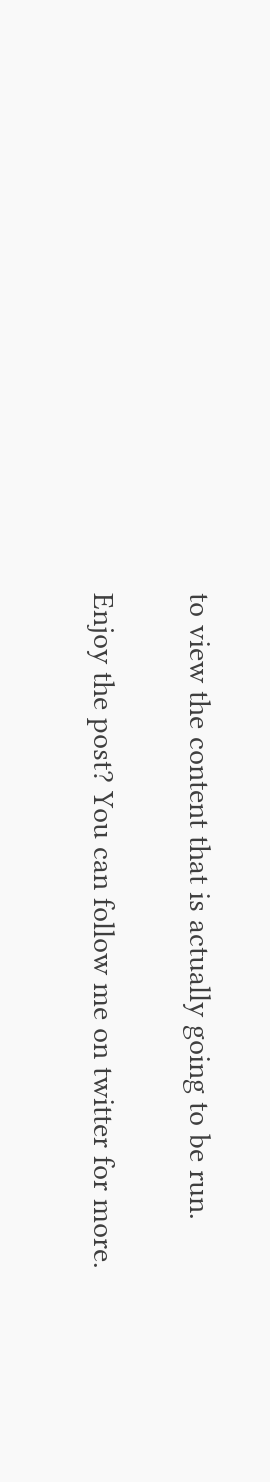to view the content that is actually going to be run.

Enjoy the post? You can follow me on twitter for more.